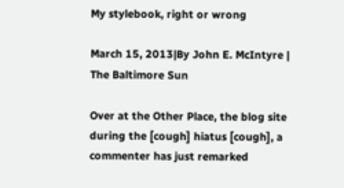My stylebook, right or wrong

March 15, 2013|By John E. McIntyre | The Baltimore Sun

Over at the Other Place, the blog site during the [cough] hiatus [cough], a commenter has just remarked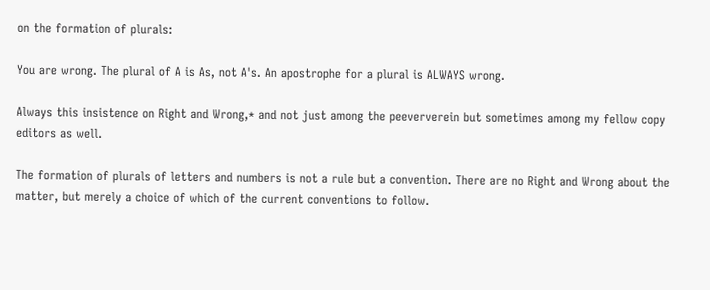on the formation of plurals:

You are wrong. The plural of A is As, not A's. An apostrophe for a plural is ALWAYS wrong.

Always this insistence on Right and Wrong,* and not just among the peeververein but sometimes among my fellow copy editors as well.

The formation of plurals of letters and numbers is not a rule but a convention. There are no Right and Wrong about the matter, but merely a choice of which of the current conventions to follow.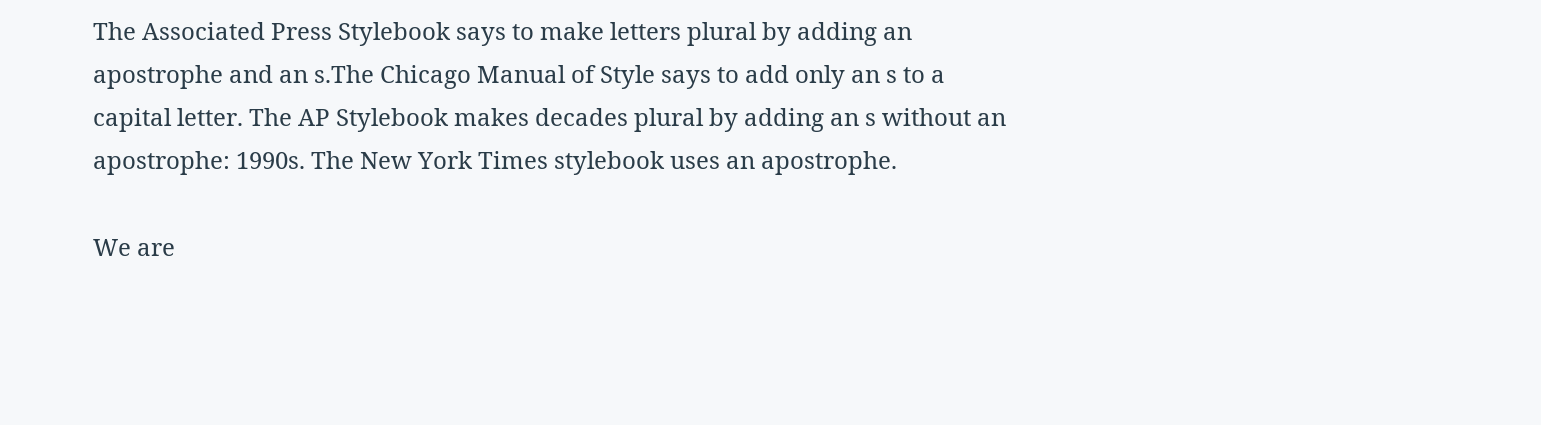The Associated Press Stylebook says to make letters plural by adding an apostrophe and an s.The Chicago Manual of Style says to add only an s to a capital letter. The AP Stylebook makes decades plural by adding an s without an apostrophe: 1990s. The New York Times stylebook uses an apostrophe.

We are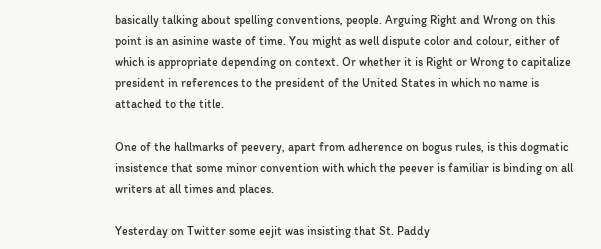basically talking about spelling conventions, people. Arguing Right and Wrong on this point is an asinine waste of time. You might as well dispute color and colour, either of which is appropriate depending on context. Or whether it is Right or Wrong to capitalize president in references to the president of the United States in which no name is attached to the title.

One of the hallmarks of peevery, apart from adherence on bogus rules, is this dogmatic insistence that some minor convention with which the peever is familiar is binding on all writers at all times and places.

Yesterday on Twitter some eejit was insisting that St. Paddy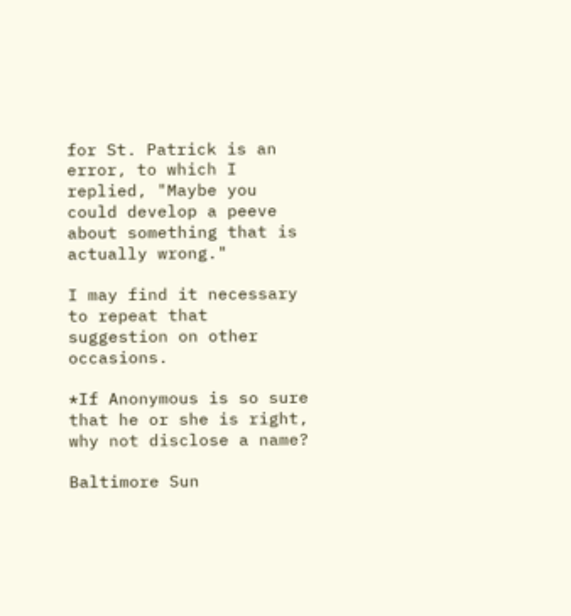for St. Patrick is an error, to which I replied, "Maybe you could develop a peeve about something that is actually wrong."

I may find it necessary to repeat that suggestion on other occasions.

*If Anonymous is so sure that he or she is right, why not disclose a name?

Baltimore Sun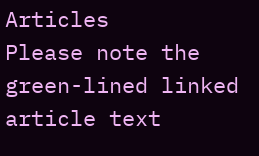Articles
Please note the green-lined linked article text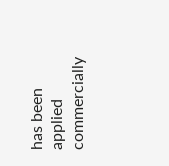has been applied commercially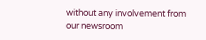without any involvement from our newsroom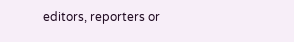editors, reporters or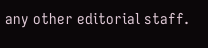any other editorial staff.